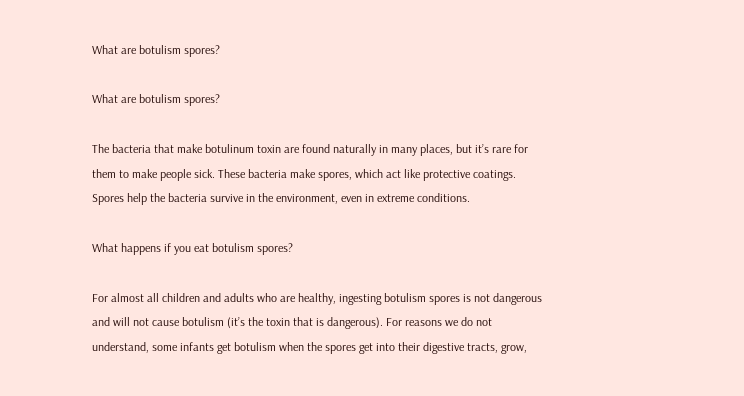What are botulism spores?

What are botulism spores?

The bacteria that make botulinum toxin are found naturally in many places, but it’s rare for them to make people sick. These bacteria make spores, which act like protective coatings. Spores help the bacteria survive in the environment, even in extreme conditions.

What happens if you eat botulism spores?

For almost all children and adults who are healthy, ingesting botulism spores is not dangerous and will not cause botulism (it’s the toxin that is dangerous). For reasons we do not understand, some infants get botulism when the spores get into their digestive tracts, grow,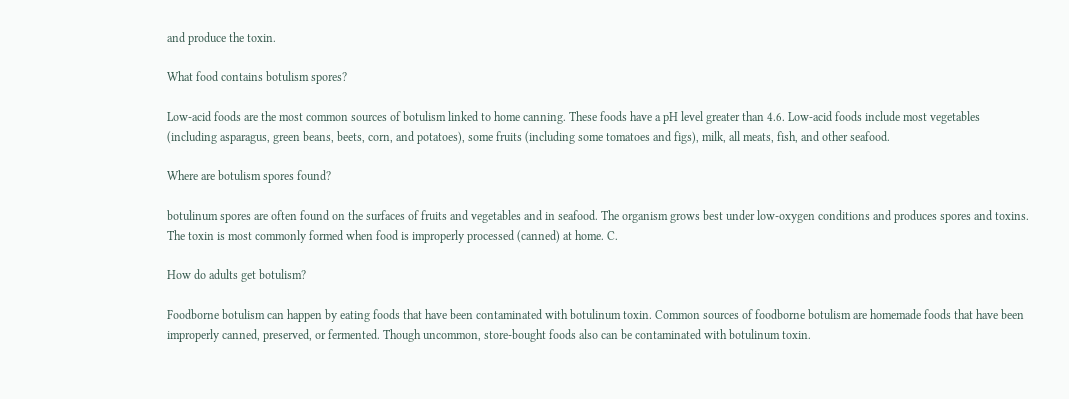and produce the toxin.

What food contains botulism spores?

Low-acid foods are the most common sources of botulism linked to home canning. These foods have a pH level greater than 4.6. Low-acid foods include most vegetables (including asparagus, green beans, beets, corn, and potatoes), some fruits (including some tomatoes and figs), milk, all meats, fish, and other seafood.

Where are botulism spores found?

botulinum spores are often found on the surfaces of fruits and vegetables and in seafood. The organism grows best under low-oxygen conditions and produces spores and toxins. The toxin is most commonly formed when food is improperly processed (canned) at home. C.

How do adults get botulism?

Foodborne botulism can happen by eating foods that have been contaminated with botulinum toxin. Common sources of foodborne botulism are homemade foods that have been improperly canned, preserved, or fermented. Though uncommon, store-bought foods also can be contaminated with botulinum toxin.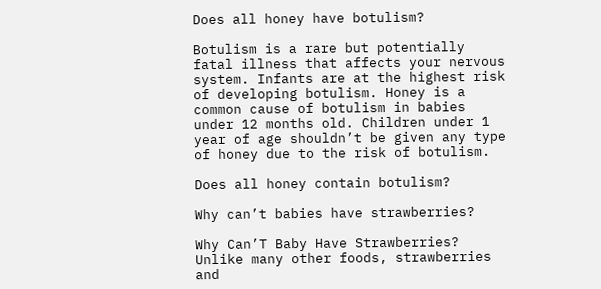Does all honey have botulism?

Botulism is a rare but potentially fatal illness that affects your nervous system. Infants are at the highest risk of developing botulism. Honey is a common cause of botulism in babies under 12 months old. Children under 1 year of age shouldn’t be given any type of honey due to the risk of botulism.

Does all honey contain botulism?

Why can’t babies have strawberries?

Why Can’T Baby Have Strawberries? Unlike many other foods, strawberries and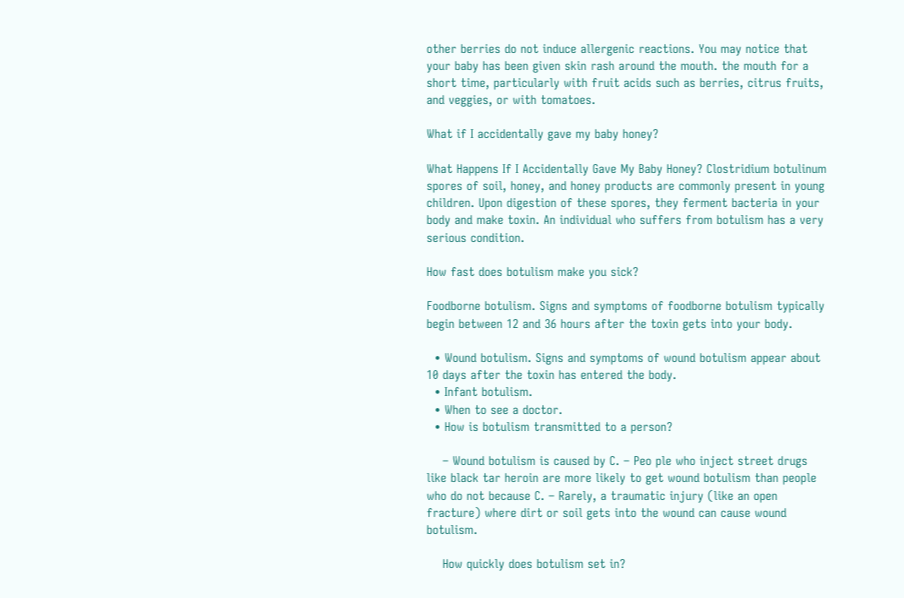other berries do not induce allergenic reactions. You may notice that your baby has been given skin rash around the mouth. the mouth for a short time, particularly with fruit acids such as berries, citrus fruits, and veggies, or with tomatoes.

What if I accidentally gave my baby honey?

What Happens If I Accidentally Gave My Baby Honey? Clostridium botulinum spores of soil, honey, and honey products are commonly present in young children. Upon digestion of these spores, they ferment bacteria in your body and make toxin. An individual who suffers from botulism has a very serious condition.

How fast does botulism make you sick?

Foodborne botulism. Signs and symptoms of foodborne botulism typically begin between 12 and 36 hours after the toxin gets into your body.

  • Wound botulism. Signs and symptoms of wound botulism appear about 10 days after the toxin has entered the body.
  • Infant botulism.
  • When to see a doctor.
  • How is botulism transmitted to a person?

    – Wound botulism is caused by C. – Peo ple who inject street drugs like black tar heroin are more likely to get wound botulism than people who do not because C. – Rarely, a traumatic injury (like an open fracture) where dirt or soil gets into the wound can cause wound botulism.

    How quickly does botulism set in?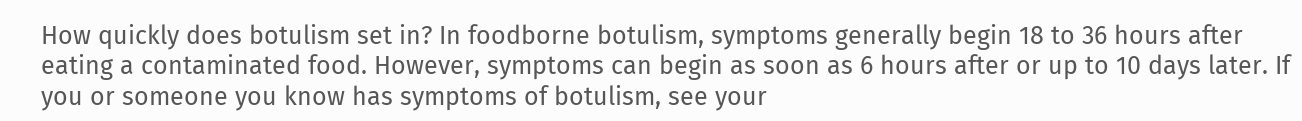How quickly does botulism set in? In foodborne botulism, symptoms generally begin 18 to 36 hours after eating a contaminated food. However, symptoms can begin as soon as 6 hours after or up to 10 days later. If you or someone you know has symptoms of botulism, see your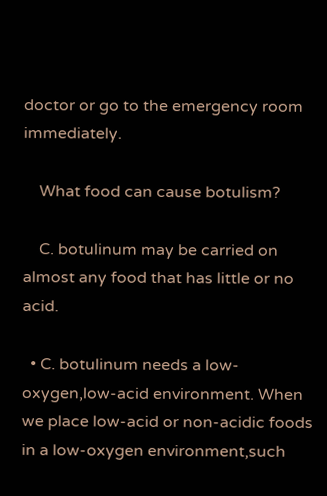doctor or go to the emergency room immediately.

    What food can cause botulism?

    C. botulinum may be carried on almost any food that has little or no acid.

  • C. botulinum needs a low-oxygen,low-acid environment. When we place low-acid or non-acidic foods in a low-oxygen environment,such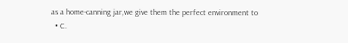as a home-canning jar,we give them the perfect environment to
  • C.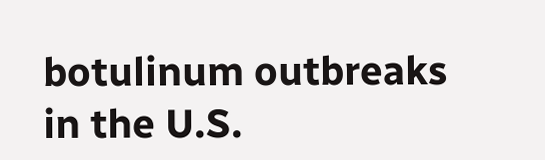botulinum outbreaks in the U.S.